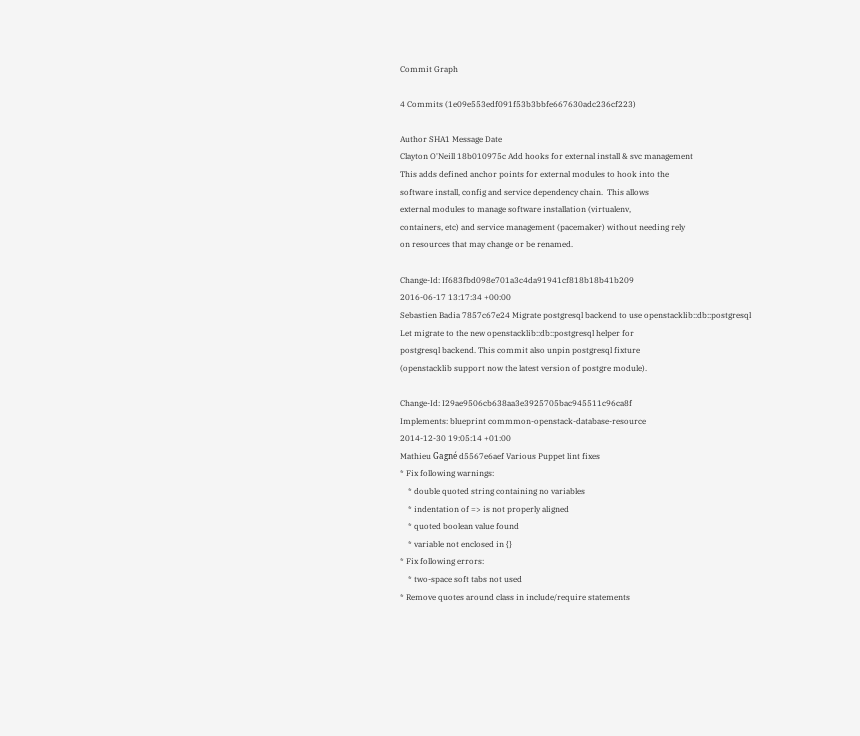Commit Graph

4 Commits (1e09e553edf091f53b3bbfe667630adc236cf223)

Author SHA1 Message Date
Clayton O'Neill 18b010975c Add hooks for external install & svc management
This adds defined anchor points for external modules to hook into the
software install, config and service dependency chain.  This allows
external modules to manage software installation (virtualenv,
containers, etc) and service management (pacemaker) without needing rely
on resources that may change or be renamed.

Change-Id: If683fbd098e701a3c4da91941cf818b18b41b209
2016-06-17 13:17:34 +00:00
Sebastien Badia 7857c67e24 Migrate postgresql backend to use openstacklib::db::postgresql
Let migrate to the new openstacklib::db::postgresql helper for
postgresql backend. This commit also unpin postgresql fixture
(openstacklib support now the latest version of postgre module).

Change-Id: I29ae9506cb638aa3e3925705bac945511c96ca8f
Implements: blueprint commmon-openstack-database-resource
2014-12-30 19:05:14 +01:00
Mathieu Gagné d5567e6aef Various Puppet lint fixes
* Fix following warnings:
    * double quoted string containing no variables
    * indentation of => is not properly aligned
    * quoted boolean value found
    * variable not enclosed in {}
* Fix following errors:
    * two-space soft tabs not used
* Remove quotes around class in include/require statements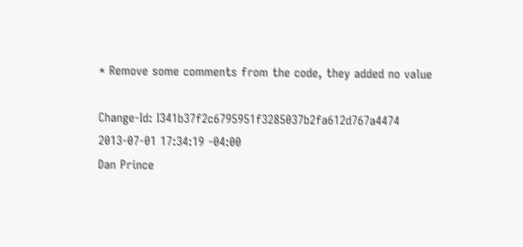* Remove some comments from the code, they added no value

Change-Id: I341b37f2c6795951f3285037b2fa612d767a4474
2013-07-01 17:34:19 -04:00
Dan Prince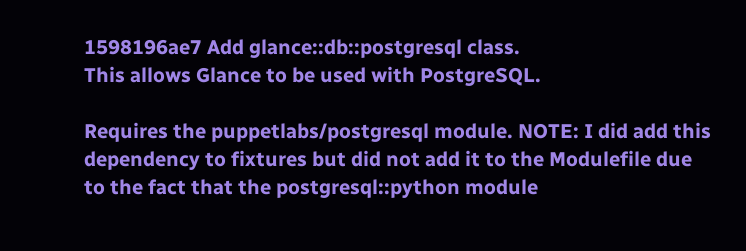1598196ae7 Add glance::db::postgresql class.
This allows Glance to be used with PostgreSQL.

Requires the puppetlabs/postgresql module. NOTE: I did add this
dependency to fixtures but did not add it to the Modulefile due
to the fact that the postgresql::python module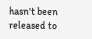hasn't been
released to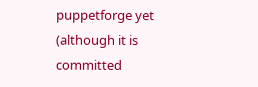puppetforge yet (although it is committed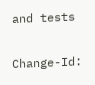and tests

Change-Id: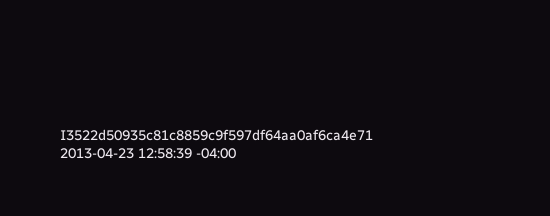I3522d50935c81c8859c9f597df64aa0af6ca4e71
2013-04-23 12:58:39 -04:00